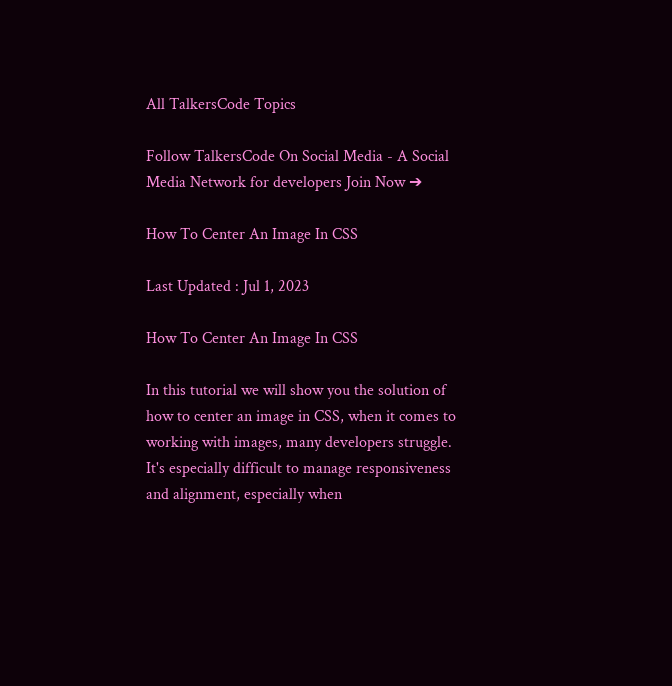All TalkersCode Topics

Follow TalkersCode On Social Media - A Social Media Network for developers Join Now ➔

How To Center An Image In CSS

Last Updated : Jul 1, 2023

How To Center An Image In CSS

In this tutorial we will show you the solution of how to center an image in CSS, when it comes to working with images, many developers struggle. It's especially difficult to manage responsiveness and alignment, especially when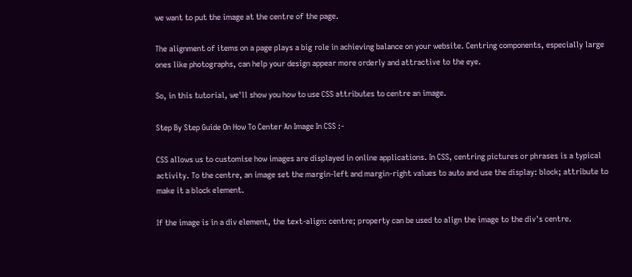we want to put the image at the centre of the page.

The alignment of items on a page plays a big role in achieving balance on your website. Centring components, especially large ones like photographs, can help your design appear more orderly and attractive to the eye.

So, in this tutorial, we'll show you how to use CSS attributes to centre an image.

Step By Step Guide On How To Center An Image In CSS :-

CSS allows us to customise how images are displayed in online applications. In CSS, centring pictures or phrases is a typical activity. To the centre, an image set the margin-left and margin-right values to auto and use the display: block; attribute to make it a block element.

If the image is in a div element, the text-align: centre; property can be used to align the image to the div's centre.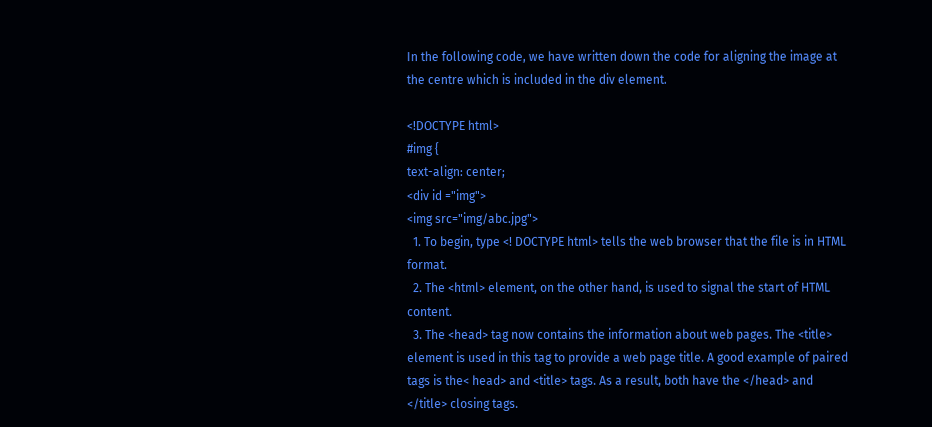In the following code, we have written down the code for aligning the image at the centre which is included in the div element.

<!DOCTYPE html>
#img {
text-align: center;
<div id ="img">
<img src="img/abc.jpg">
  1. To begin, type <! DOCTYPE html> tells the web browser that the file is in HTML format.
  2. The <html> element, on the other hand, is used to signal the start of HTML content.
  3. The <head> tag now contains the information about web pages. The <title> element is used in this tag to provide a web page title. A good example of paired tags is the< head> and <title> tags. As a result, both have the </head> and </title> closing tags.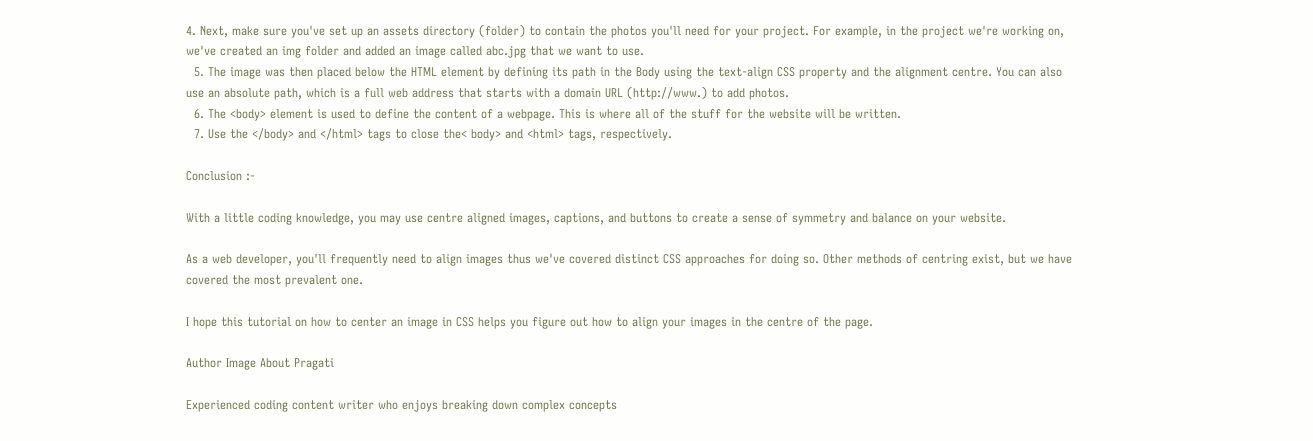4. Next, make sure you've set up an assets directory (folder) to contain the photos you'll need for your project. For example, in the project we're working on, we've created an img folder and added an image called abc.jpg that we want to use.
  5. The image was then placed below the HTML element by defining its path in the Body using the text-align CSS property and the alignment centre. You can also use an absolute path, which is a full web address that starts with a domain URL (http://www.) to add photos.
  6. The <body> element is used to define the content of a webpage. This is where all of the stuff for the website will be written.
  7. Use the </body> and </html> tags to close the< body> and <html> tags, respectively.

Conclusion :-

With a little coding knowledge, you may use centre aligned images, captions, and buttons to create a sense of symmetry and balance on your website.

As a web developer, you'll frequently need to align images thus we've covered distinct CSS approaches for doing so. Other methods of centring exist, but we have covered the most prevalent one.

I hope this tutorial on how to center an image in CSS helps you figure out how to align your images in the centre of the page.

Author Image About Pragati

Experienced coding content writer who enjoys breaking down complex concepts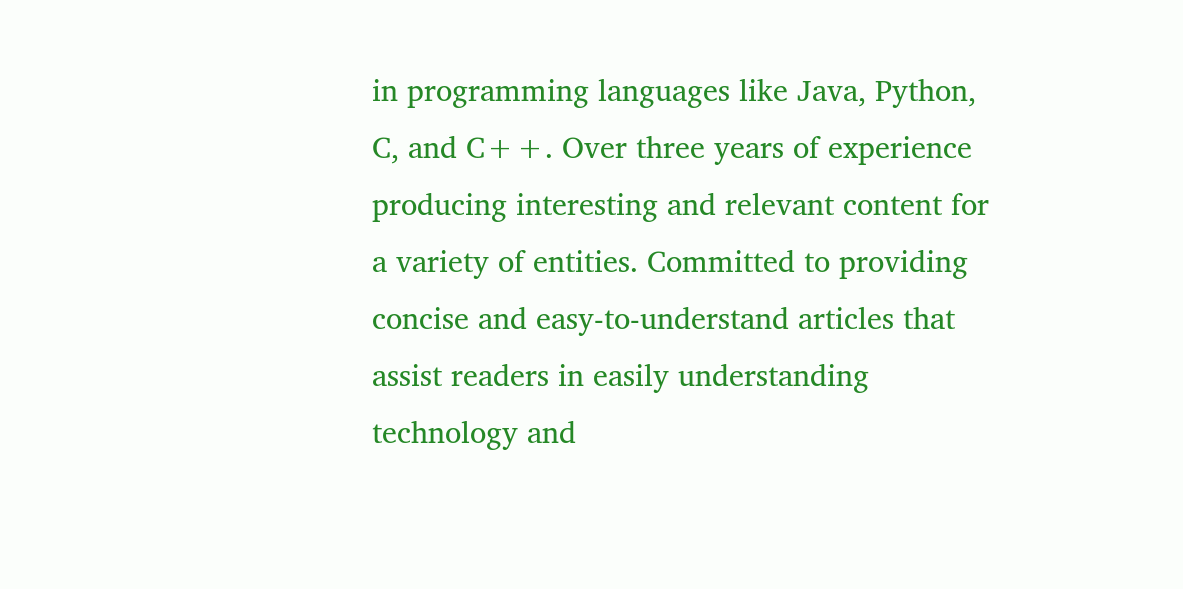in programming languages like Java, Python, C, and C++. Over three years of experience producing interesting and relevant content for a variety of entities. Committed to providing concise and easy-to-understand articles that assist readers in easily understanding technology and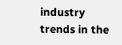industry trends in the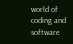world of coding and software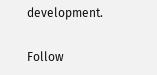development.

Follow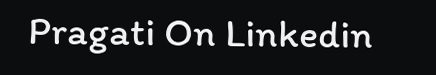Pragati On Linkedin